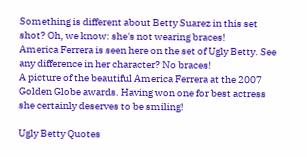Something is different about Betty Suarez in this set shot? Oh, we know: she's not wearing braces!
America Ferrera is seen here on the set of Ugly Betty. See any difference in her character? No braces!
A picture of the beautiful America Ferrera at the 2007 Golden Globe awards. Having won one for best actress she certainly deserves to be smiling!

Ugly Betty Quotes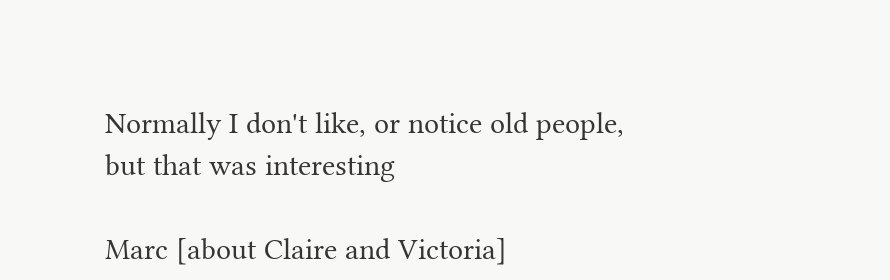Normally I don't like, or notice old people, but that was interesting

Marc [about Claire and Victoria]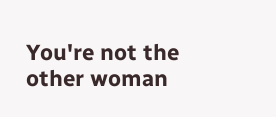You're not the other woman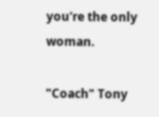you're the only woman.

"Coach" Tony